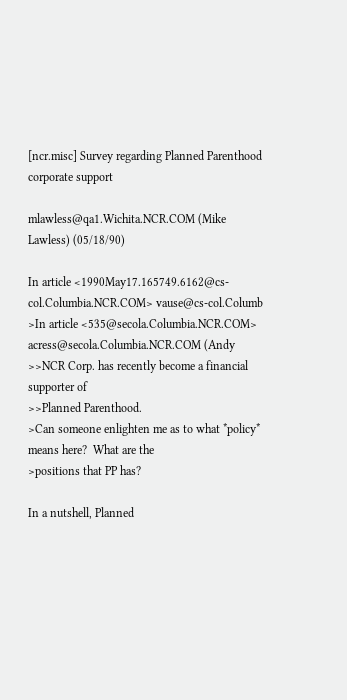[ncr.misc] Survey regarding Planned Parenthood corporate support

mlawless@qa1.Wichita.NCR.COM (Mike Lawless) (05/18/90)

In article <1990May17.165749.6162@cs-col.Columbia.NCR.COM> vause@cs-col.Columb
>In article <535@secola.Columbia.NCR.COM> acress@secola.Columbia.NCR.COM (Andy
>>NCR Corp. has recently become a financial supporter of
>>Planned Parenthood.
>Can someone enlighten me as to what *policy* means here?  What are the
>positions that PP has?

In a nutshell, Planned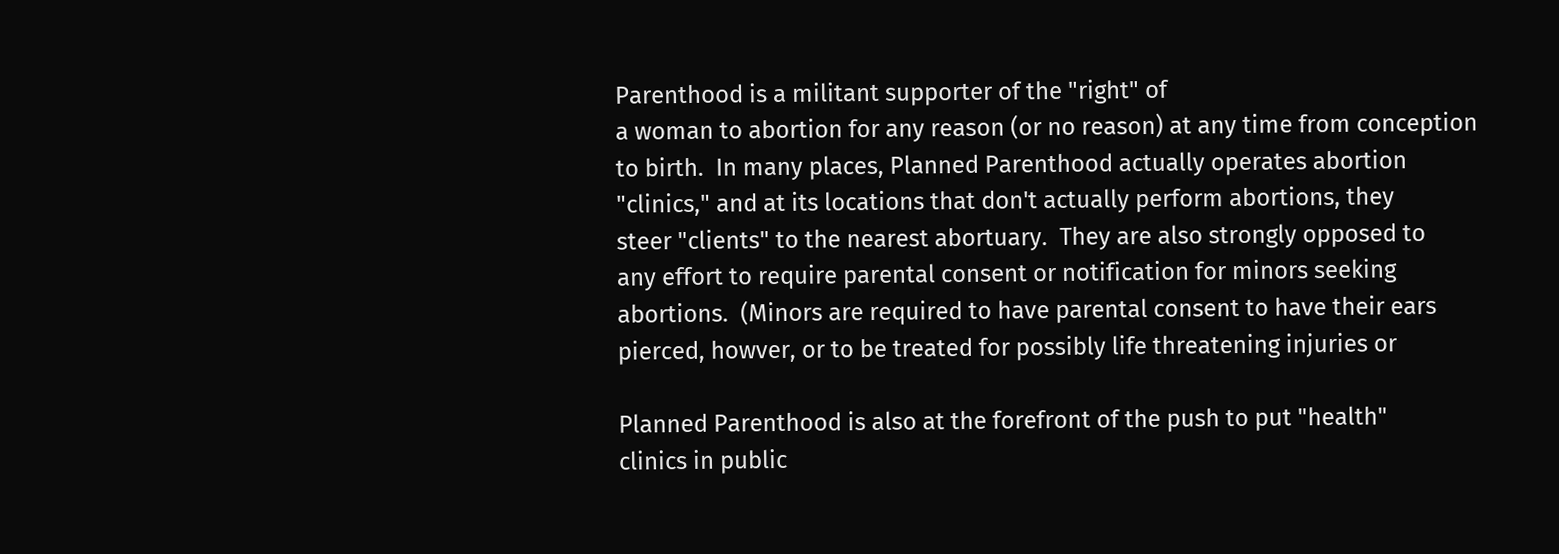Parenthood is a militant supporter of the "right" of
a woman to abortion for any reason (or no reason) at any time from conception
to birth.  In many places, Planned Parenthood actually operates abortion
"clinics," and at its locations that don't actually perform abortions, they
steer "clients" to the nearest abortuary.  They are also strongly opposed to
any effort to require parental consent or notification for minors seeking
abortions.  (Minors are required to have parental consent to have their ears
pierced, howver, or to be treated for possibly life threatening injuries or

Planned Parenthood is also at the forefront of the push to put "health"
clinics in public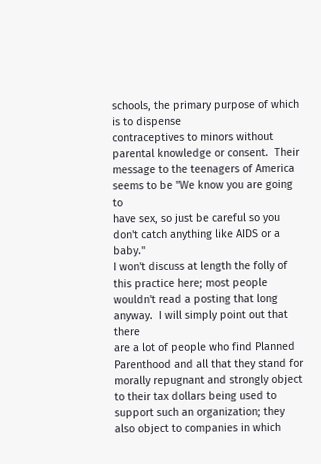schools, the primary purpose of which is to dispense
contraceptives to minors without parental knowledge or consent.  Their
message to the teenagers of America seems to be "We know you are going to
have sex, so just be careful so you don't catch anything like AIDS or a baby."
I won't discuss at length the folly of this practice here; most people
wouldn't read a posting that long anyway.  I will simply point out that there
are a lot of people who find Planned Parenthood and all that they stand for
morally repugnant and strongly object to their tax dollars being used to
support such an organization; they also object to companies in which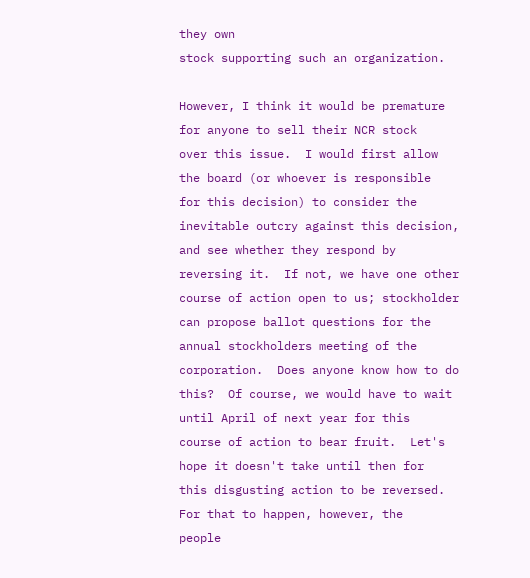they own
stock supporting such an organization.

However, I think it would be premature for anyone to sell their NCR stock
over this issue.  I would first allow the board (or whoever is responsible
for this decision) to consider the inevitable outcry against this decision,
and see whether they respond by reversing it.  If not, we have one other
course of action open to us; stockholder can propose ballot questions for the
annual stockholders meeting of the corporation.  Does anyone know how to do
this?  Of course, we would have to wait until April of next year for this
course of action to bear fruit.  Let's hope it doesn't take until then for
this disgusting action to be reversed.  For that to happen, however, the
people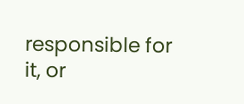responsible for it, or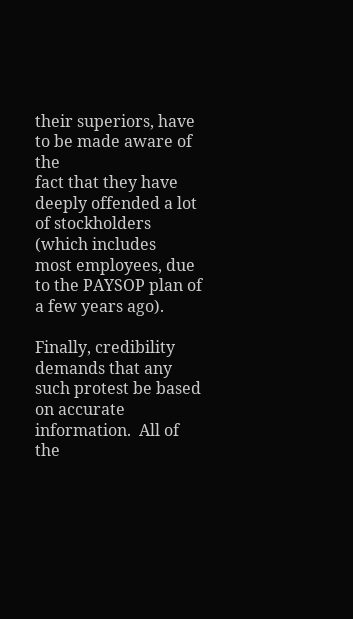their superiors, have to be made aware of the
fact that they have deeply offended a lot of stockholders (which includes
most employees, due to the PAYSOP plan of a few years ago).

Finally, credibility demands that any such protest be based on accurate
information.  All of the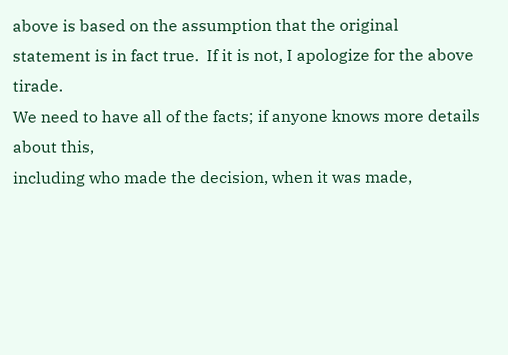above is based on the assumption that the original
statement is in fact true.  If it is not, I apologize for the above tirade.
We need to have all of the facts; if anyone knows more details about this,
including who made the decision, when it was made,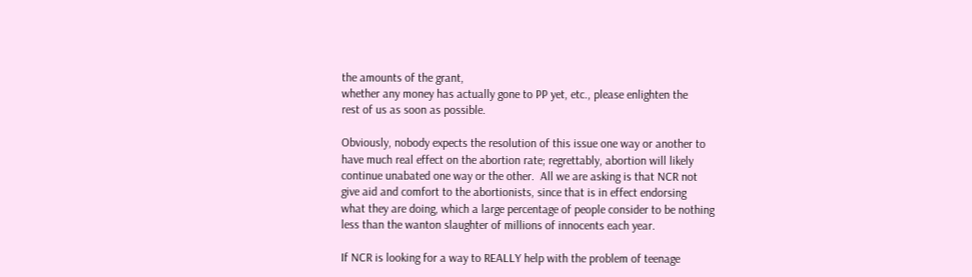the amounts of the grant,
whether any money has actually gone to PP yet, etc., please enlighten the
rest of us as soon as possible.

Obviously, nobody expects the resolution of this issue one way or another to
have much real effect on the abortion rate; regrettably, abortion will likely
continue unabated one way or the other.  All we are asking is that NCR not
give aid and comfort to the abortionists, since that is in effect endorsing
what they are doing, which a large percentage of people consider to be nothing
less than the wanton slaughter of millions of innocents each year.

If NCR is looking for a way to REALLY help with the problem of teenage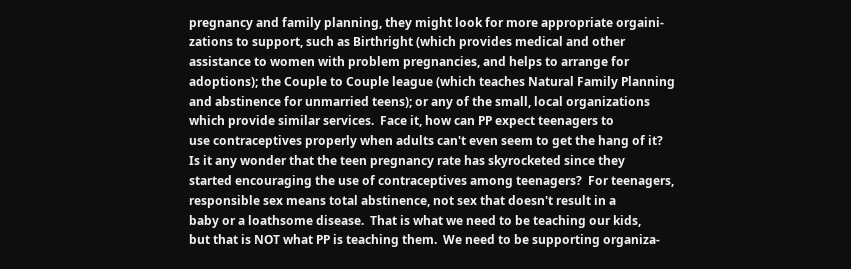pregnancy and family planning, they might look for more appropriate orgaini-
zations to support, such as Birthright (which provides medical and other
assistance to women with problem pregnancies, and helps to arrange for
adoptions); the Couple to Couple league (which teaches Natural Family Planning
and abstinence for unmarried teens); or any of the small, local organizations
which provide similar services.  Face it, how can PP expect teenagers to
use contraceptives properly when adults can't even seem to get the hang of it?
Is it any wonder that the teen pregnancy rate has skyrocketed since they
started encouraging the use of contraceptives among teenagers?  For teenagers,
responsible sex means total abstinence, not sex that doesn't result in a
baby or a loathsome disease.  That is what we need to be teaching our kids,
but that is NOT what PP is teaching them.  We need to be supporting organiza-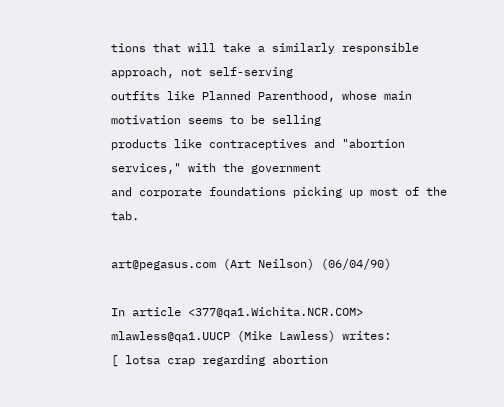tions that will take a similarly responsible approach, not self-serving
outfits like Planned Parenthood, whose main motivation seems to be selling
products like contraceptives and "abortion services," with the government
and corporate foundations picking up most of the tab.

art@pegasus.com (Art Neilson) (06/04/90)

In article <377@qa1.Wichita.NCR.COM> mlawless@qa1.UUCP (Mike Lawless) writes:
[ lotsa crap regarding abortion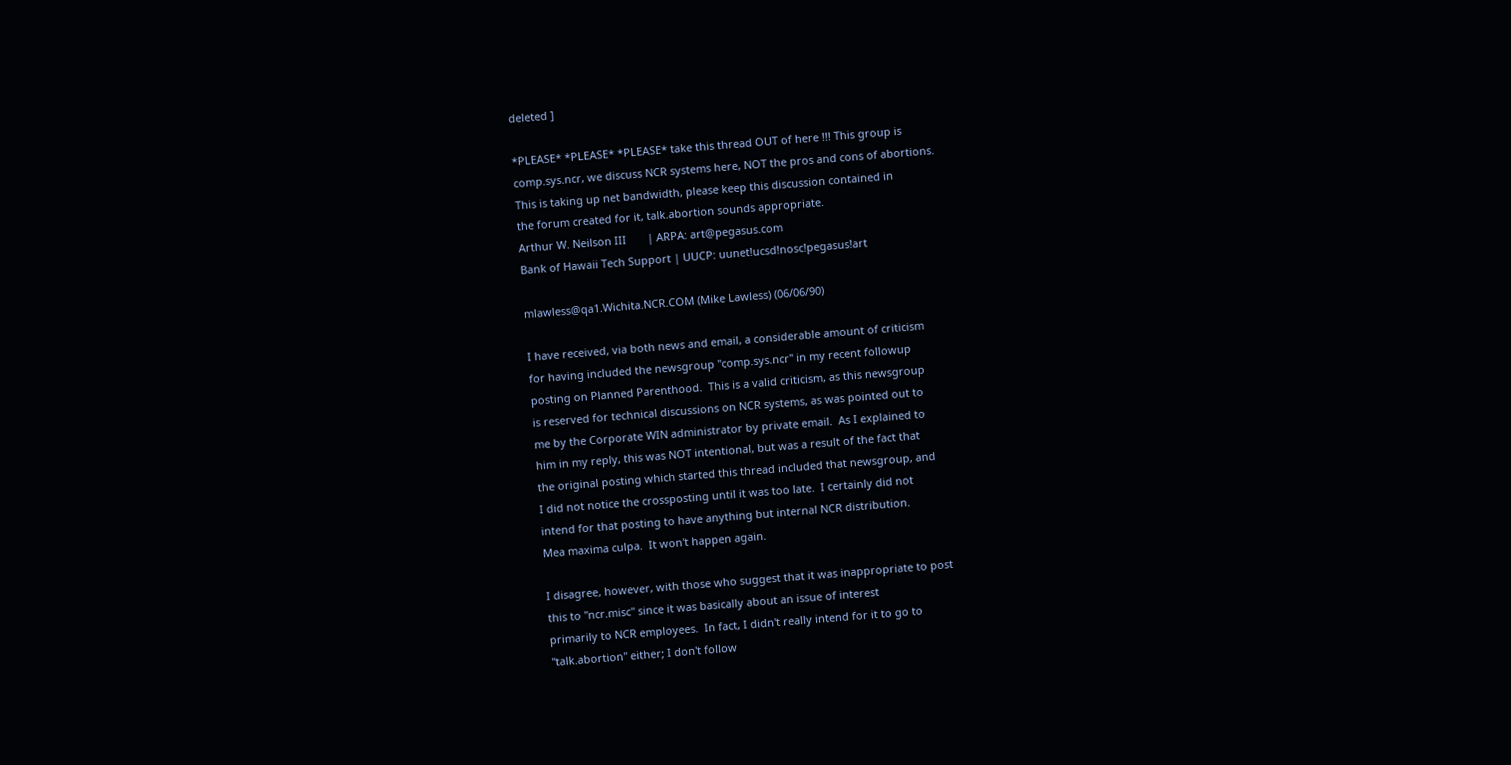deleted ]

*PLEASE* *PLEASE* *PLEASE* take this thread OUT of here !!! This group is
comp.sys.ncr, we discuss NCR systems here, NOT the pros and cons of abortions.
This is taking up net bandwidth, please keep this discussion contained in
the forum created for it, talk.abortion sounds appropriate.
Arthur W. Neilson III       | ARPA: art@pegasus.com
Bank of Hawaii Tech Support | UUCP: uunet!ucsd!nosc!pegasus!art

mlawless@qa1.Wichita.NCR.COM (Mike Lawless) (06/06/90)

I have received, via both news and email, a considerable amount of criticism
for having included the newsgroup "comp.sys.ncr" in my recent followup
posting on Planned Parenthood.  This is a valid criticism, as this newsgroup
is reserved for technical discussions on NCR systems, as was pointed out to
me by the Corporate WIN administrator by private email.  As I explained to
him in my reply, this was NOT intentional, but was a result of the fact that
the original posting which started this thread included that newsgroup, and
I did not notice the crossposting until it was too late.  I certainly did not
intend for that posting to have anything but internal NCR distribution.
Mea maxima culpa.  It won't happen again.

I disagree, however, with those who suggest that it was inappropriate to post
this to "ncr.misc" since it was basically about an issue of interest
primarily to NCR employees.  In fact, I didn't really intend for it to go to
"talk.abortion" either; I don't follow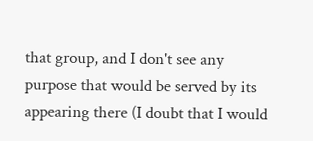that group, and I don't see any
purpose that would be served by its appearing there (I doubt that I would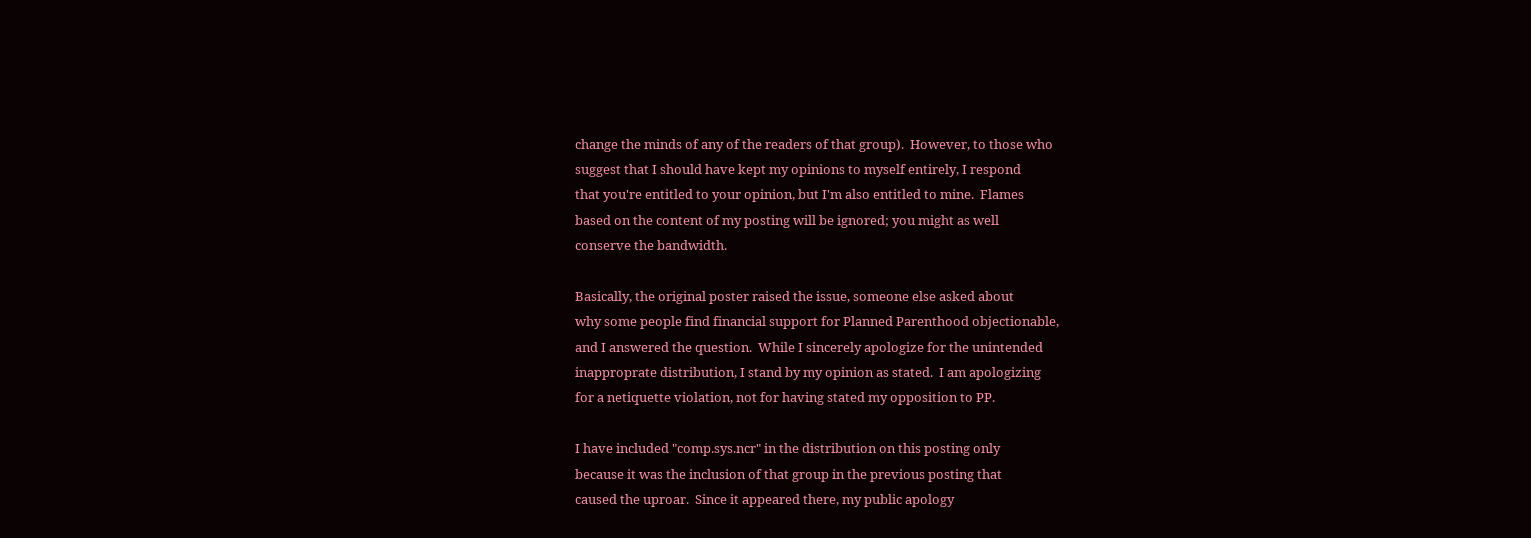change the minds of any of the readers of that group).  However, to those who
suggest that I should have kept my opinions to myself entirely, I respond
that you're entitled to your opinion, but I'm also entitled to mine.  Flames
based on the content of my posting will be ignored; you might as well
conserve the bandwidth.

Basically, the original poster raised the issue, someone else asked about
why some people find financial support for Planned Parenthood objectionable,
and I answered the question.  While I sincerely apologize for the unintended
inapproprate distribution, I stand by my opinion as stated.  I am apologizing
for a netiquette violation, not for having stated my opposition to PP.

I have included "comp.sys.ncr" in the distribution on this posting only
because it was the inclusion of that group in the previous posting that
caused the uproar.  Since it appeared there, my public apology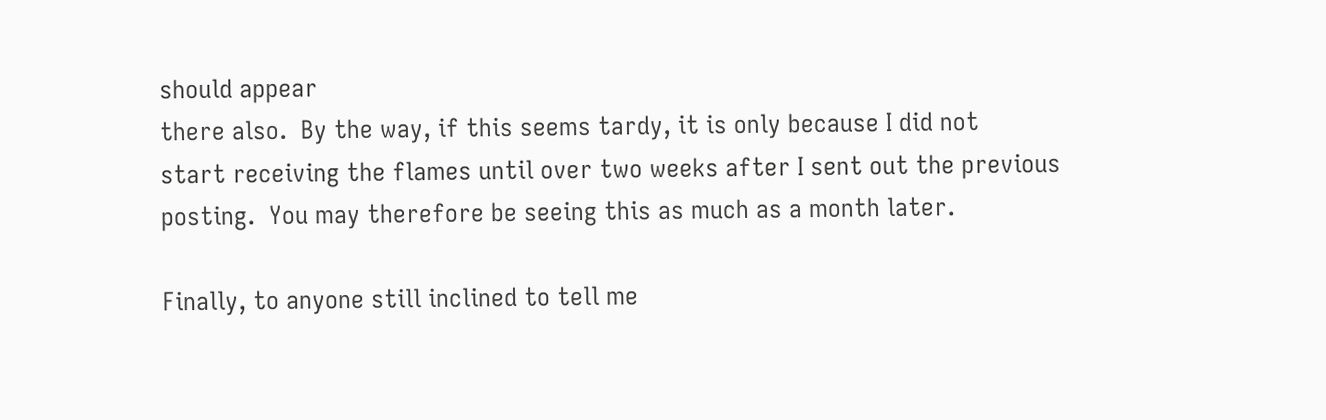should appear
there also.  By the way, if this seems tardy, it is only because I did not
start receiving the flames until over two weeks after I sent out the previous
posting.  You may therefore be seeing this as much as a month later.

Finally, to anyone still inclined to tell me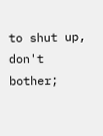to shut up, don't bother;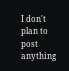I don't plan to post anything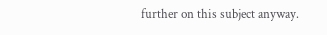further on this subject anyway.